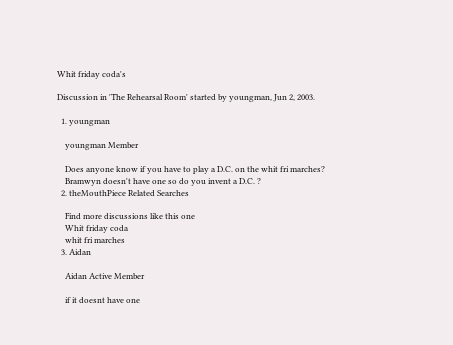Whit friday coda's

Discussion in 'The Rehearsal Room' started by youngman, Jun 2, 2003.

  1. youngman

    youngman Member

    Does anyone know if you have to play a D.C. on the whit fri marches?
    Bramwyn doesn't have one so do you invent a D.C. ?
  2. theMouthPiece Related Searches

    Find more discussions like this one
    Whit friday coda
    whit fri marches
  3. Aidan

    Aidan Active Member

    if it doesnt have one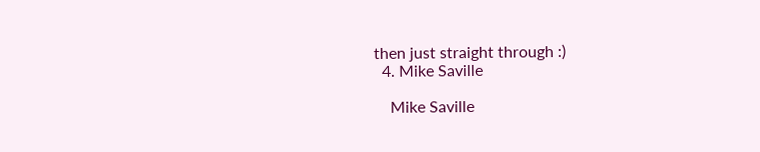then just straight through :)
  4. Mike Saville

    Mike Saville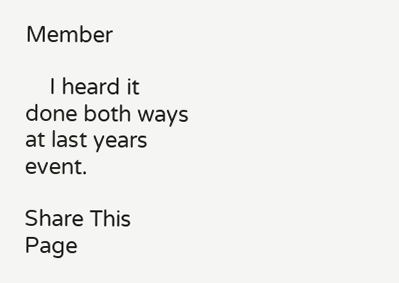Member

    I heard it done both ways at last years event.

Share This Page